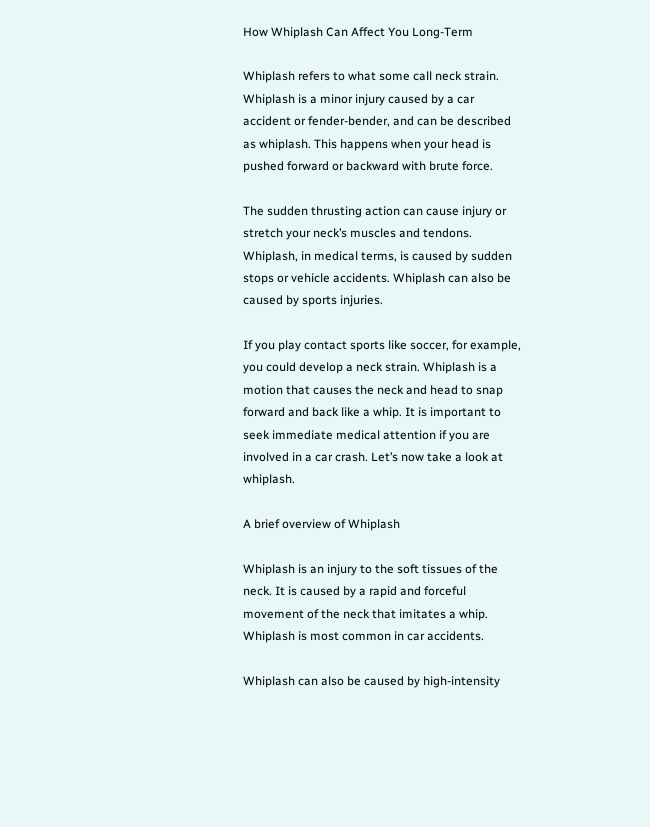How Whiplash Can Affect You Long-Term

Whiplash refers to what some call neck strain. Whiplash is a minor injury caused by a car accident or fender-bender, and can be described as whiplash. This happens when your head is pushed forward or backward with brute force.

The sudden thrusting action can cause injury or stretch your neck’s muscles and tendons. Whiplash, in medical terms, is caused by sudden stops or vehicle accidents. Whiplash can also be caused by sports injuries.

If you play contact sports like soccer, for example, you could develop a neck strain. Whiplash is a motion that causes the neck and head to snap forward and back like a whip. It is important to seek immediate medical attention if you are involved in a car crash. Let’s now take a look at whiplash.

A brief overview of Whiplash

Whiplash is an injury to the soft tissues of the neck. It is caused by a rapid and forceful movement of the neck that imitates a whip. Whiplash is most common in car accidents.

Whiplash can also be caused by high-intensity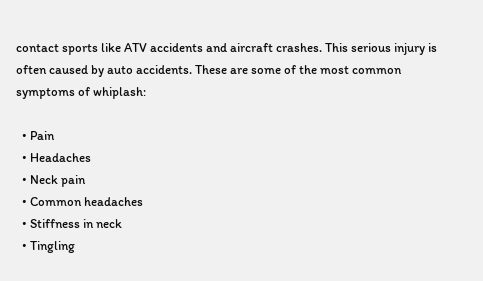contact sports like ATV accidents and aircraft crashes. This serious injury is often caused by auto accidents. These are some of the most common symptoms of whiplash:

  • Pain
  • Headaches
  • Neck pain
  • Common headaches
  • Stiffness in neck
  • Tingling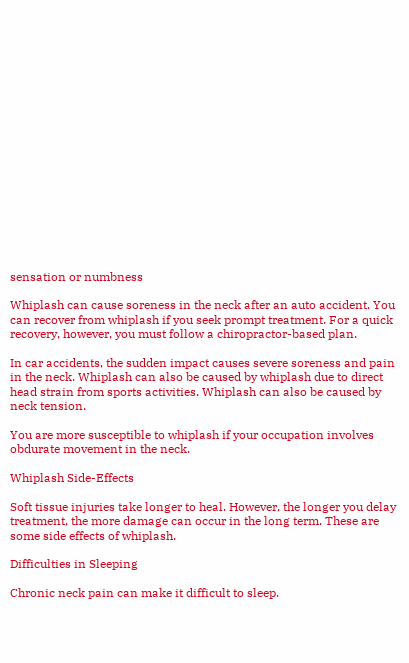sensation or numbness

Whiplash can cause soreness in the neck after an auto accident. You can recover from whiplash if you seek prompt treatment. For a quick recovery, however, you must follow a chiropractor-based plan.

In car accidents, the sudden impact causes severe soreness and pain in the neck. Whiplash can also be caused by whiplash due to direct head strain from sports activities. Whiplash can also be caused by neck tension.

You are more susceptible to whiplash if your occupation involves obdurate movement in the neck.

Whiplash Side-Effects

Soft tissue injuries take longer to heal. However, the longer you delay treatment, the more damage can occur in the long term. These are some side effects of whiplash.

Difficulties in Sleeping

Chronic neck pain can make it difficult to sleep.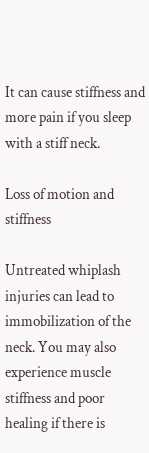It can cause stiffness and more pain if you sleep with a stiff neck.

Loss of motion and stiffness

Untreated whiplash injuries can lead to immobilization of the neck. You may also experience muscle stiffness and poor healing if there is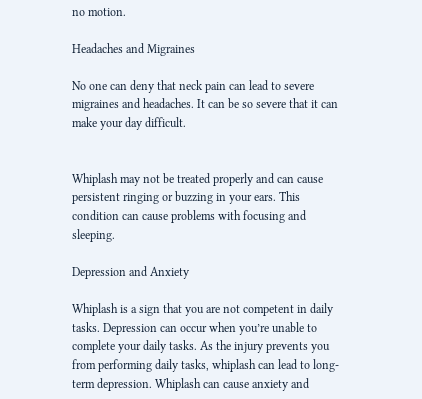no motion.

Headaches and Migraines

No one can deny that neck pain can lead to severe migraines and headaches. It can be so severe that it can make your day difficult.


Whiplash may not be treated properly and can cause persistent ringing or buzzing in your ears. This condition can cause problems with focusing and sleeping.

Depression and Anxiety

Whiplash is a sign that you are not competent in daily tasks. Depression can occur when you’re unable to complete your daily tasks. As the injury prevents you from performing daily tasks, whiplash can lead to long-term depression. Whiplash can cause anxiety and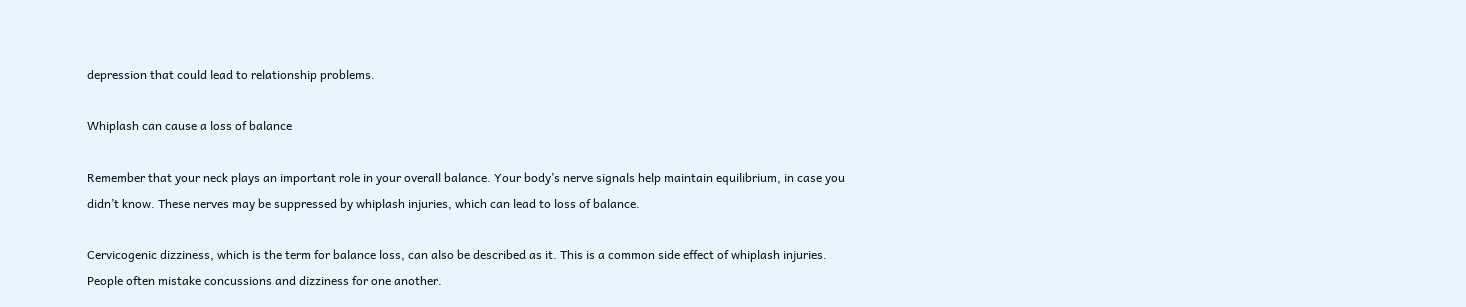depression that could lead to relationship problems.

Whiplash can cause a loss of balance

Remember that your neck plays an important role in your overall balance. Your body’s nerve signals help maintain equilibrium, in case you didn’t know. These nerves may be suppressed by whiplash injuries, which can lead to loss of balance.

Cervicogenic dizziness, which is the term for balance loss, can also be described as it. This is a common side effect of whiplash injuries. People often mistake concussions and dizziness for one another.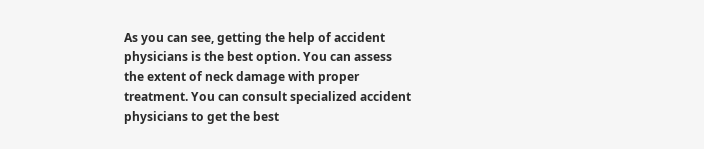As you can see, getting the help of accident physicians is the best option. You can assess the extent of neck damage with proper treatment. You can consult specialized accident physicians to get the best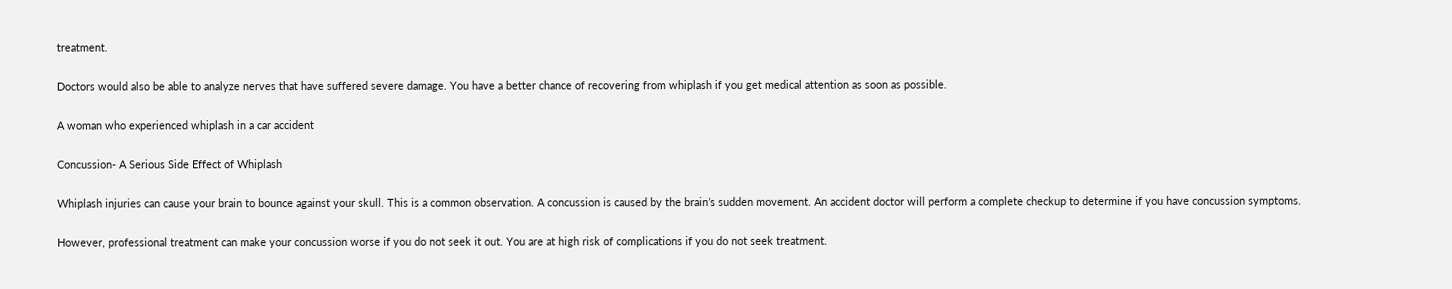treatment.

Doctors would also be able to analyze nerves that have suffered severe damage. You have a better chance of recovering from whiplash if you get medical attention as soon as possible.

A woman who experienced whiplash in a car accident

Concussion- A Serious Side Effect of Whiplash

Whiplash injuries can cause your brain to bounce against your skull. This is a common observation. A concussion is caused by the brain’s sudden movement. An accident doctor will perform a complete checkup to determine if you have concussion symptoms.

However, professional treatment can make your concussion worse if you do not seek it out. You are at high risk of complications if you do not seek treatment.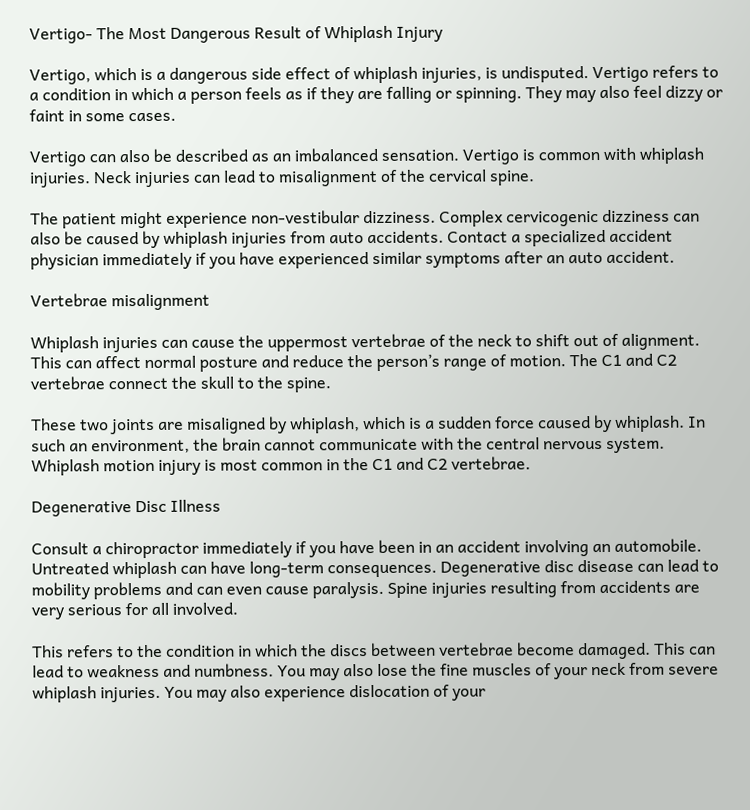Vertigo- The Most Dangerous Result of Whiplash Injury

Vertigo, which is a dangerous side effect of whiplash injuries, is undisputed. Vertigo refers to a condition in which a person feels as if they are falling or spinning. They may also feel dizzy or faint in some cases.

Vertigo can also be described as an imbalanced sensation. Vertigo is common with whiplash injuries. Neck injuries can lead to misalignment of the cervical spine.

The patient might experience non-vestibular dizziness. Complex cervicogenic dizziness can also be caused by whiplash injuries from auto accidents. Contact a specialized accident physician immediately if you have experienced similar symptoms after an auto accident.

Vertebrae misalignment

Whiplash injuries can cause the uppermost vertebrae of the neck to shift out of alignment. This can affect normal posture and reduce the person’s range of motion. The C1 and C2 vertebrae connect the skull to the spine.

These two joints are misaligned by whiplash, which is a sudden force caused by whiplash. In such an environment, the brain cannot communicate with the central nervous system. Whiplash motion injury is most common in the C1 and C2 vertebrae.

Degenerative Disc Illness

Consult a chiropractor immediately if you have been in an accident involving an automobile. Untreated whiplash can have long-term consequences. Degenerative disc disease can lead to mobility problems and can even cause paralysis. Spine injuries resulting from accidents are very serious for all involved.

This refers to the condition in which the discs between vertebrae become damaged. This can lead to weakness and numbness. You may also lose the fine muscles of your neck from severe whiplash injuries. You may also experience dislocation of your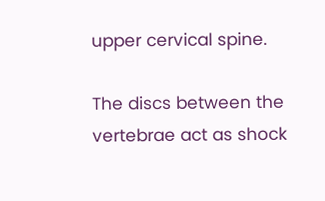upper cervical spine.

The discs between the vertebrae act as shock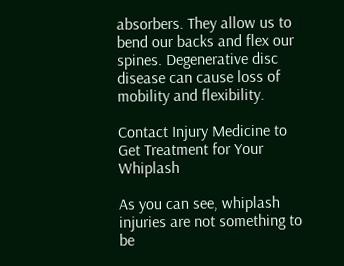absorbers. They allow us to bend our backs and flex our spines. Degenerative disc disease can cause loss of mobility and flexibility.

Contact Injury Medicine to Get Treatment for Your Whiplash

As you can see, whiplash injuries are not something to be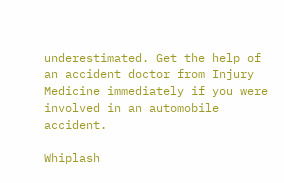underestimated. Get the help of an accident doctor from Injury Medicine immediately if you were involved in an automobile accident.

Whiplash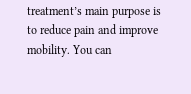treatment’s main purpose is to reduce pain and improve mobility. You can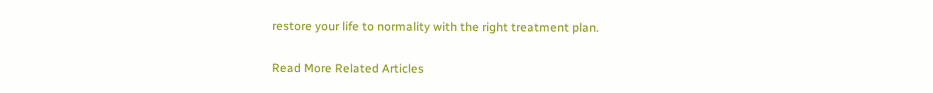restore your life to normality with the right treatment plan.

Read More Related Articles